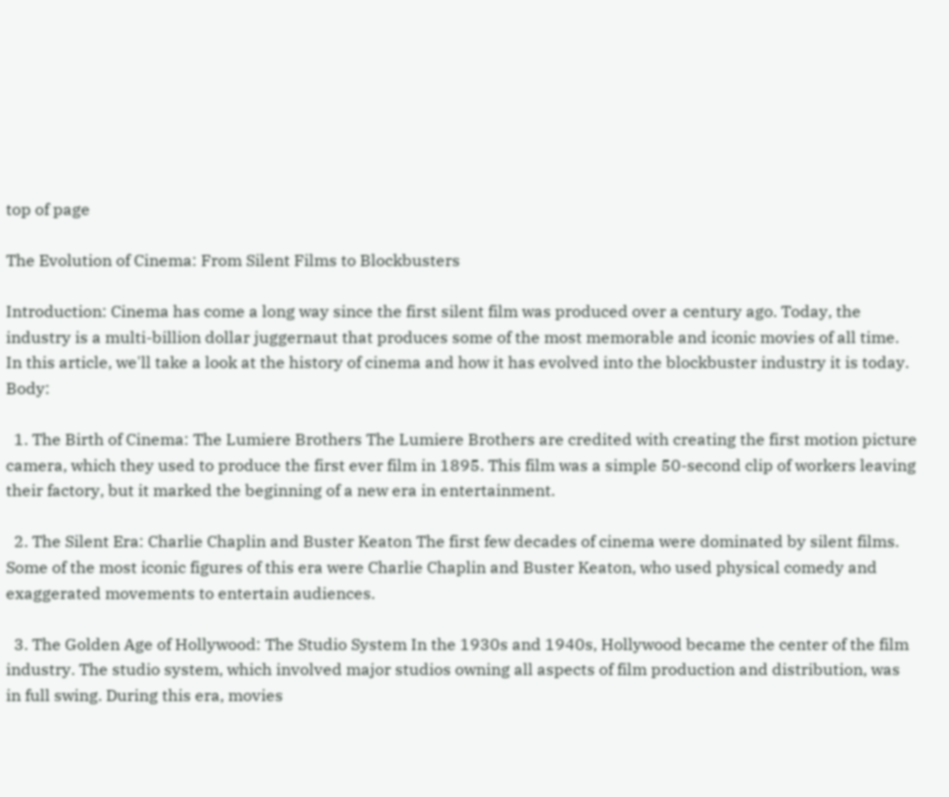top of page

The Evolution of Cinema: From Silent Films to Blockbusters

Introduction: Cinema has come a long way since the first silent film was produced over a century ago. Today, the industry is a multi-billion dollar juggernaut that produces some of the most memorable and iconic movies of all time. In this article, we'll take a look at the history of cinema and how it has evolved into the blockbuster industry it is today. Body:

  1. The Birth of Cinema: The Lumiere Brothers The Lumiere Brothers are credited with creating the first motion picture camera, which they used to produce the first ever film in 1895. This film was a simple 50-second clip of workers leaving their factory, but it marked the beginning of a new era in entertainment.

  2. The Silent Era: Charlie Chaplin and Buster Keaton The first few decades of cinema were dominated by silent films. Some of the most iconic figures of this era were Charlie Chaplin and Buster Keaton, who used physical comedy and exaggerated movements to entertain audiences.

  3. The Golden Age of Hollywood: The Studio System In the 1930s and 1940s, Hollywood became the center of the film industry. The studio system, which involved major studios owning all aspects of film production and distribution, was in full swing. During this era, movies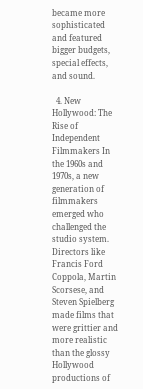became more sophisticated and featured bigger budgets, special effects, and sound.

  4. New Hollywood: The Rise of Independent Filmmakers In the 1960s and 1970s, a new generation of filmmakers emerged who challenged the studio system. Directors like Francis Ford Coppola, Martin Scorsese, and Steven Spielberg made films that were grittier and more realistic than the glossy Hollywood productions of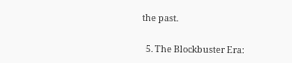the past.

  5. The Blockbuster Era: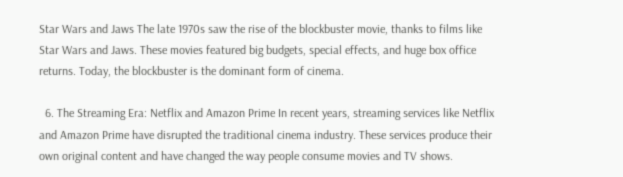Star Wars and Jaws The late 1970s saw the rise of the blockbuster movie, thanks to films like Star Wars and Jaws. These movies featured big budgets, special effects, and huge box office returns. Today, the blockbuster is the dominant form of cinema.

  6. The Streaming Era: Netflix and Amazon Prime In recent years, streaming services like Netflix and Amazon Prime have disrupted the traditional cinema industry. These services produce their own original content and have changed the way people consume movies and TV shows.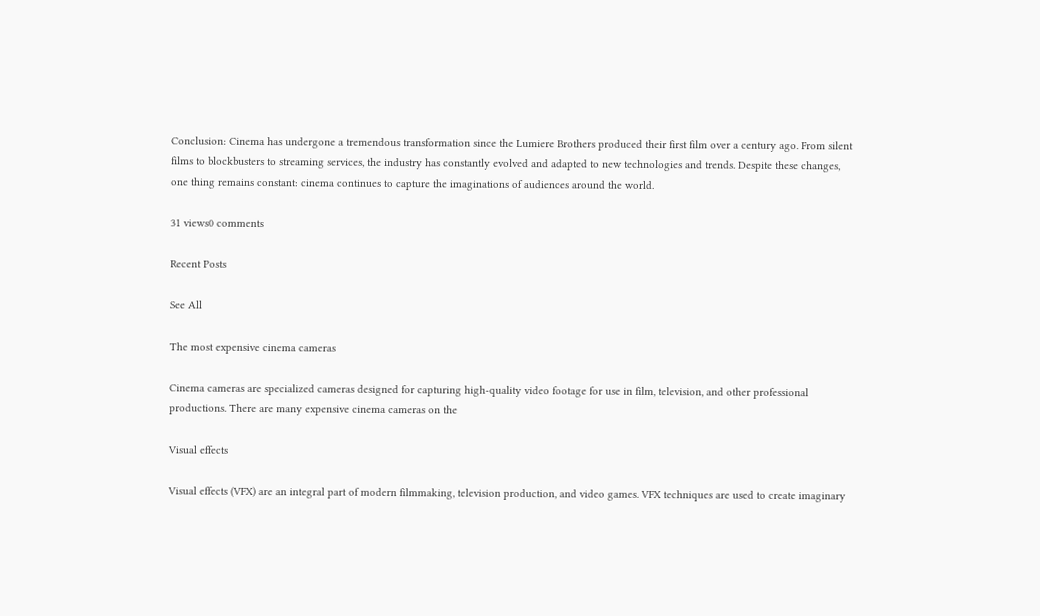Conclusion: Cinema has undergone a tremendous transformation since the Lumiere Brothers produced their first film over a century ago. From silent films to blockbusters to streaming services, the industry has constantly evolved and adapted to new technologies and trends. Despite these changes, one thing remains constant: cinema continues to capture the imaginations of audiences around the world.

31 views0 comments

Recent Posts

See All

The most expensive cinema cameras

Cinema cameras are specialized cameras designed for capturing high-quality video footage for use in film, television, and other professional productions. There are many expensive cinema cameras on the

Visual effects

Visual effects (VFX) are an integral part of modern filmmaking, television production, and video games. VFX techniques are used to create imaginary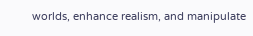worlds, enhance realism, and manipulate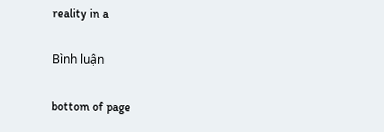reality in a

Bình luận

bottom of page